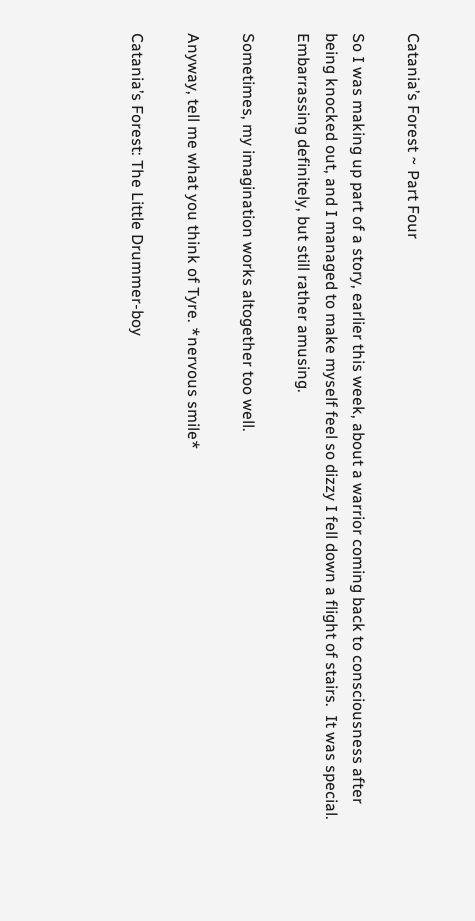Catania’s Forest ~ Part Four

So I was making up part of a story, earlier this week, about a warrior coming back to consciousness after being knocked out, and I managed to make myself feel so dizzy I fell down a flight of stairs.  It was special.  Embarrassing definitely, but still rather amusing.

Sometimes, my imagination works altogether too well.

Anyway, tell me what you think of Tyre. *nervous smile*

Catania’s Forest: The Little Drummer-boy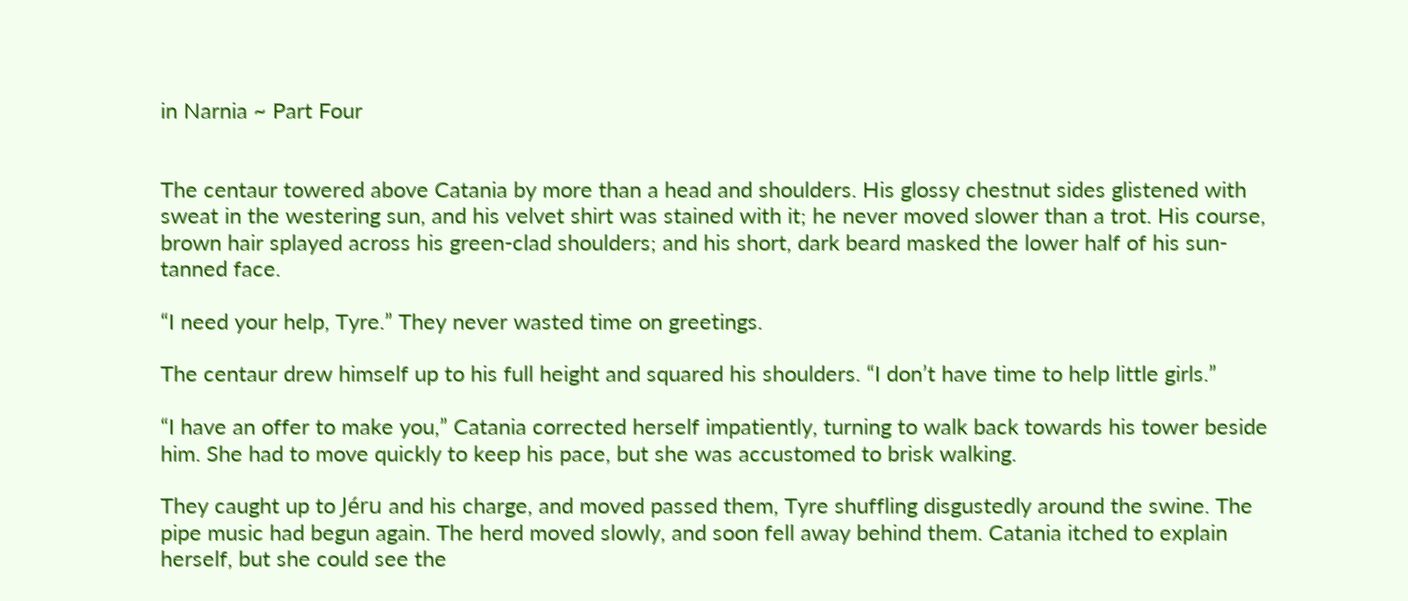in Narnia ~ Part Four


The centaur towered above Catania by more than a head and shoulders. His glossy chestnut sides glistened with sweat in the westering sun, and his velvet shirt was stained with it; he never moved slower than a trot. His course, brown hair splayed across his green-clad shoulders; and his short, dark beard masked the lower half of his sun-tanned face.

“I need your help, Tyre.” They never wasted time on greetings.

The centaur drew himself up to his full height and squared his shoulders. “I don’t have time to help little girls.”

“I have an offer to make you,” Catania corrected herself impatiently, turning to walk back towards his tower beside him. She had to move quickly to keep his pace, but she was accustomed to brisk walking.

They caught up to Jéru and his charge, and moved passed them, Tyre shuffling disgustedly around the swine. The pipe music had begun again. The herd moved slowly, and soon fell away behind them. Catania itched to explain herself, but she could see the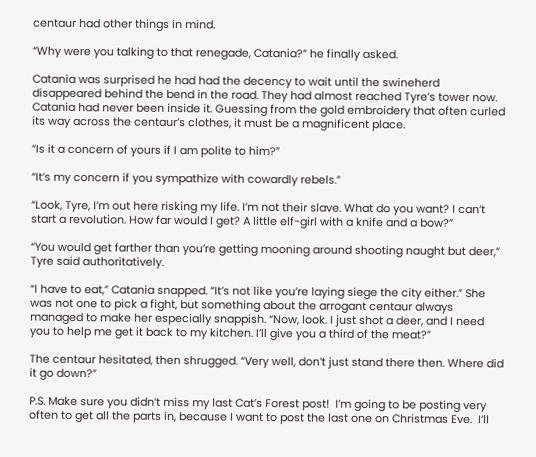centaur had other things in mind.

“Why were you talking to that renegade, Catania?” he finally asked.

Catania was surprised he had had the decency to wait until the swineherd disappeared behind the bend in the road. They had almost reached Tyre’s tower now. Catania had never been inside it. Guessing from the gold embroidery that often curled its way across the centaur’s clothes, it must be a magnificent place.

“Is it a concern of yours if I am polite to him?”

“It’s my concern if you sympathize with cowardly rebels.”

“Look, Tyre, I’m out here risking my life. I’m not their slave. What do you want? I can’t start a revolution. How far would I get? A little elf-girl with a knife and a bow?”

“You would get farther than you’re getting mooning around shooting naught but deer,” Tyre said authoritatively.

“I have to eat,” Catania snapped. “It’s not like you’re laying siege the city either.” She was not one to pick a fight, but something about the arrogant centaur always managed to make her especially snappish. “Now, look. I just shot a deer, and I need you to help me get it back to my kitchen. I’ll give you a third of the meat?”

The centaur hesitated, then shrugged. “Very well, don’t just stand there then. Where did it go down?”

P.S. Make sure you didn’t miss my last Cat’s Forest post!  I’m going to be posting very often to get all the parts in, because I want to post the last one on Christmas Eve.  I’ll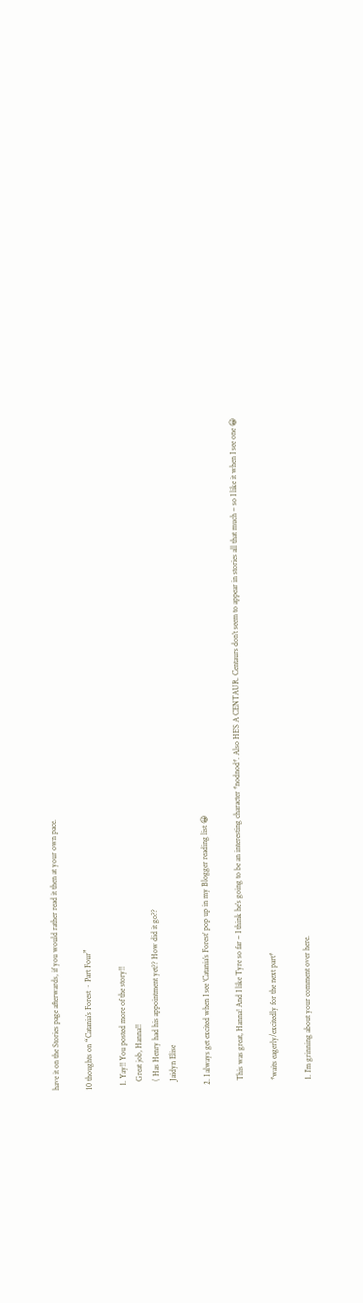have it on the Stories page afterwards, if you would rather read it then at your own pace.

10 thoughts on “Catania’s Forest ~ Part Four”

  1. Yay!! You posted more of the story!!
    Great job, Hanna!!
    ( Has Henry had his appointment yet?? How did it go??
    Jaidyn Elise

  2. I always get excited when I see ‘Catania’s Forest’ pop up in my Blogger reading list 😀

    This was great, Hanna! And I like Tyre so far – I think he’s going to be an interesting character *nodnod*. Also HE’S A CENTAUR. Centaurs don’t seem to appear in stories all that much – so I like it when I see one 😀

    *waits eagerly/excitedly for the next part*

    1. I’m grinning about your comment over here.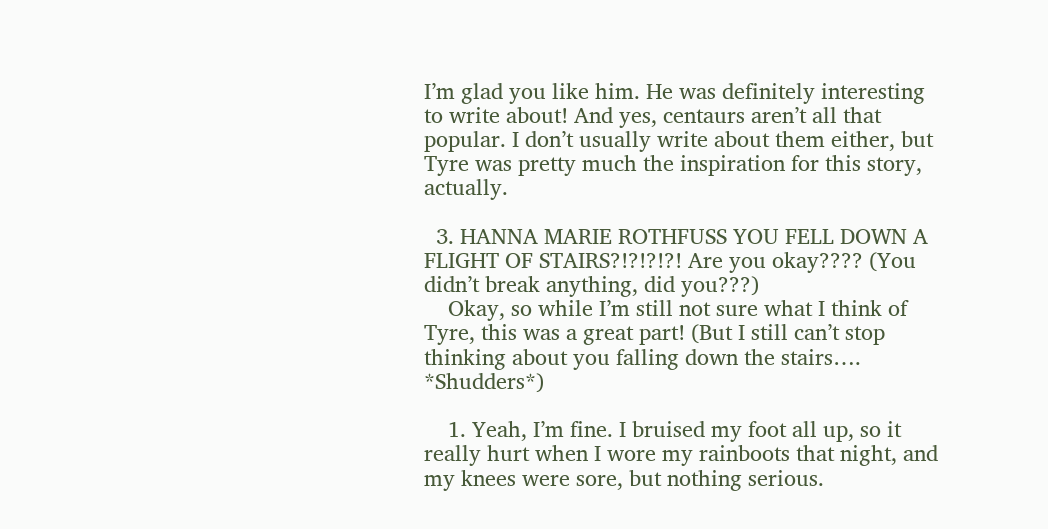I’m glad you like him. He was definitely interesting to write about! And yes, centaurs aren’t all that popular. I don’t usually write about them either, but Tyre was pretty much the inspiration for this story, actually.

  3. HANNA MARIE ROTHFUSS YOU FELL DOWN A FLIGHT OF STAIRS?!?!?!?! Are you okay???? (You didn’t break anything, did you???)
    Okay, so while I’m still not sure what I think of Tyre, this was a great part! (But I still can’t stop thinking about you falling down the stairs…. *Shudders*)

    1. Yeah, I’m fine. I bruised my foot all up, so it really hurt when I wore my rainboots that night, and my knees were sore, but nothing serious.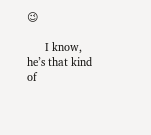😉

      I know, he’s that kind of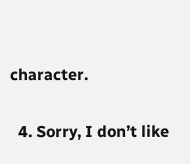character.

  4. Sorry, I don’t like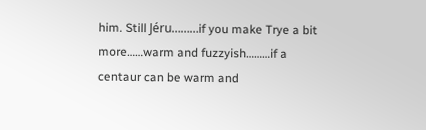him. Still Jéru………if you make Trye a bit more……warm and fuzzyish………if a centaur can be warm and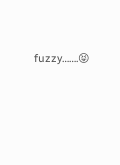fuzzy…….😝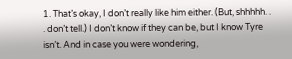1. That’s okay, I don’t really like him either. (But, shhhhh. . . don’t tell.) I don’t know if they can be, but I know Tyre isn’t. And in case you were wondering,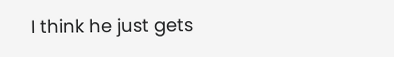I think he just gets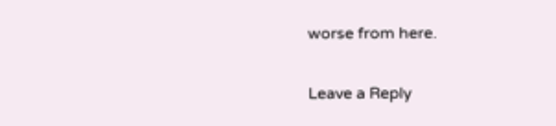worse from here.

Leave a Reply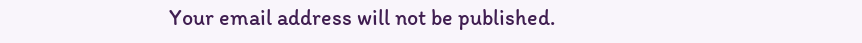Your email address will not be published.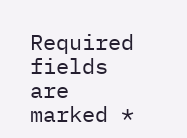Required fields are marked *